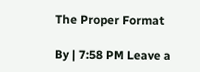The Proper Format

By | 7:58 PM Leave a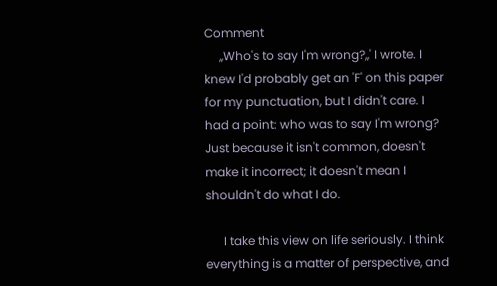Comment
     ,,Who's to say I'm wrong?,,' I wrote. I knew I'd probably get an 'F' on this paper for my punctuation, but I didn't care. I had a point: who was to say I'm wrong? Just because it isn't common, doesn't make it incorrect; it doesn't mean I shouldn't do what I do.

      I take this view on life seriously. I think everything is a matter of perspective, and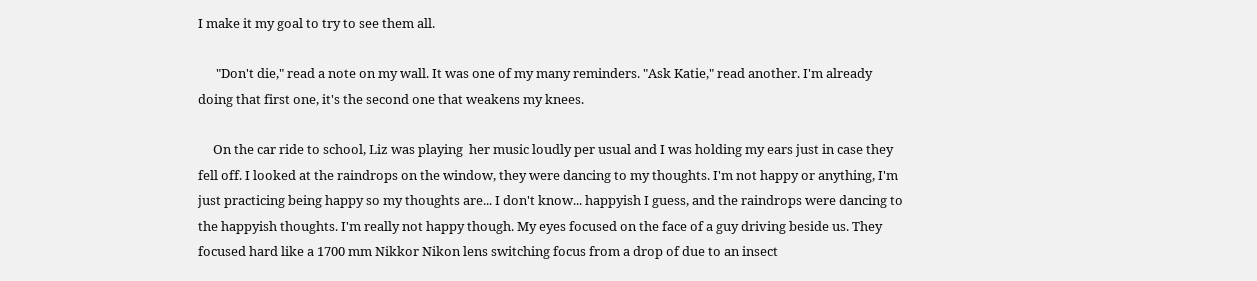I make it my goal to try to see them all.

      "Don't die," read a note on my wall. It was one of my many reminders. "Ask Katie," read another. I'm already doing that first one, it's the second one that weakens my knees.

     On the car ride to school, Liz was playing  her music loudly per usual and I was holding my ears just in case they fell off. I looked at the raindrops on the window, they were dancing to my thoughts. I'm not happy or anything, I'm just practicing being happy so my thoughts are... I don't know... happyish I guess, and the raindrops were dancing to the happyish thoughts. I'm really not happy though. My eyes focused on the face of a guy driving beside us. They focused hard like a 1700 mm Nikkor Nikon lens switching focus from a drop of due to an insect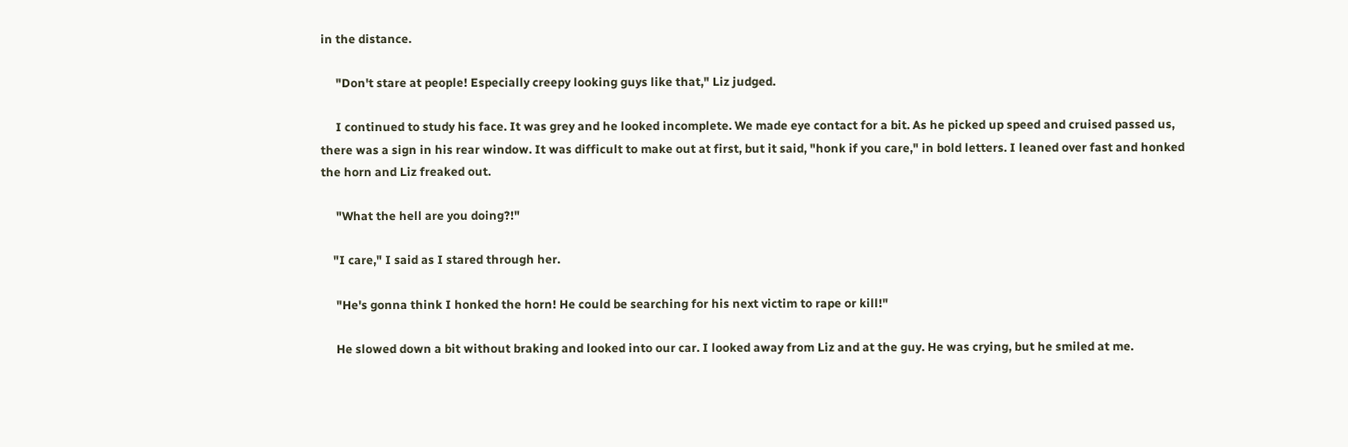in the distance.

     "Don't stare at people! Especially creepy looking guys like that," Liz judged.

     I continued to study his face. It was grey and he looked incomplete. We made eye contact for a bit. As he picked up speed and cruised passed us, there was a sign in his rear window. It was difficult to make out at first, but it said, "honk if you care," in bold letters. I leaned over fast and honked the horn and Liz freaked out.

     "What the hell are you doing?!"

    "I care," I said as I stared through her.

     "He's gonna think I honked the horn! He could be searching for his next victim to rape or kill!"

     He slowed down a bit without braking and looked into our car. I looked away from Liz and at the guy. He was crying, but he smiled at me.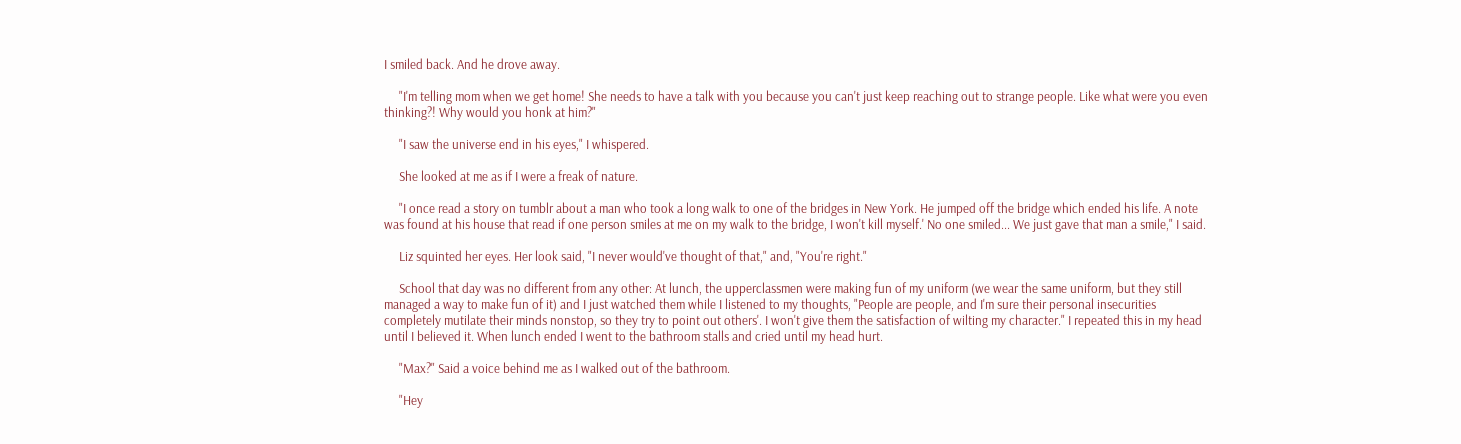I smiled back. And he drove away.

     "I'm telling mom when we get home! She needs to have a talk with you because you can't just keep reaching out to strange people. Like what were you even thinking?! Why would you honk at him?"

     "I saw the universe end in his eyes," I whispered.

     She looked at me as if I were a freak of nature.

     "I once read a story on tumblr about a man who took a long walk to one of the bridges in New York. He jumped off the bridge which ended his life. A note was found at his house that read if one person smiles at me on my walk to the bridge, I won't kill myself.' No one smiled... We just gave that man a smile," I said.

     Liz squinted her eyes. Her look said, "I never would've thought of that," and, "You're right."

     School that day was no different from any other: At lunch, the upperclassmen were making fun of my uniform (we wear the same uniform, but they still managed a way to make fun of it) and I just watched them while I listened to my thoughts, "People are people, and I'm sure their personal insecurities completely mutilate their minds nonstop, so they try to point out others'. I won't give them the satisfaction of wilting my character." I repeated this in my head until I believed it. When lunch ended I went to the bathroom stalls and cried until my head hurt.

     "Max?" Said a voice behind me as I walked out of the bathroom.

     "Hey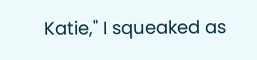Katie," I squeaked as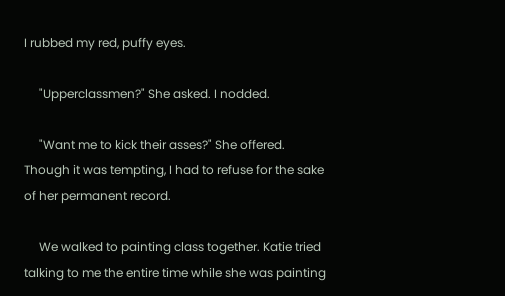I rubbed my red, puffy eyes.

     "Upperclassmen?" She asked. I nodded.

     "Want me to kick their asses?" She offered. Though it was tempting, I had to refuse for the sake of her permanent record.

     We walked to painting class together. Katie tried talking to me the entire time while she was painting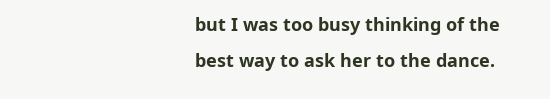but I was too busy thinking of the best way to ask her to the dance.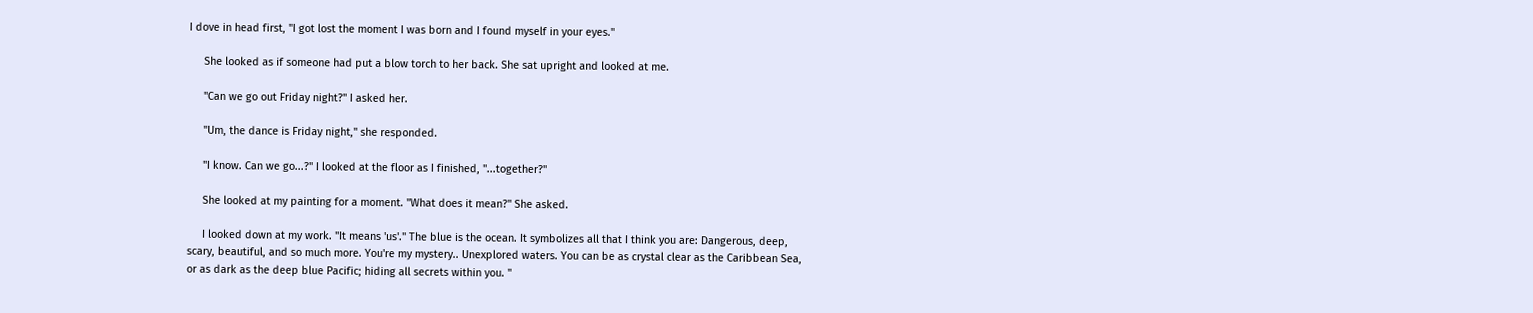I dove in head first, "I got lost the moment I was born and I found myself in your eyes."

     She looked as if someone had put a blow torch to her back. She sat upright and looked at me.

     "Can we go out Friday night?" I asked her.

     "Um, the dance is Friday night," she responded.

     "I know. Can we go...?" I looked at the floor as I finished, "...together?"

     She looked at my painting for a moment. "What does it mean?" She asked.

     I looked down at my work. "It means 'us'." The blue is the ocean. It symbolizes all that I think you are: Dangerous, deep, scary, beautiful, and so much more. You're my mystery.. Unexplored waters. You can be as crystal clear as the Caribbean Sea, or as dark as the deep blue Pacific; hiding all secrets within you. "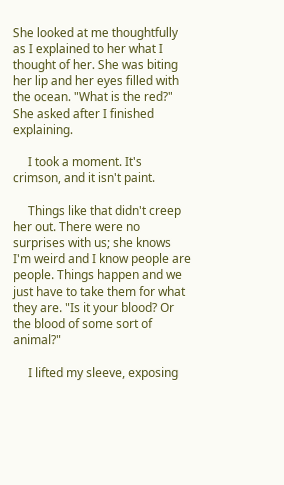She looked at me thoughtfully as I explained to her what I thought of her. She was biting her lip and her eyes filled with the ocean. "What is the red?" She asked after I finished explaining.

     I took a moment. It's crimson, and it isn't paint.

     Things like that didn't creep her out. There were no surprises with us; she knows I'm weird and I know people are people. Things happen and we just have to take them for what they are. "Is it your blood? Or the blood of some sort of animal?"

     I lifted my sleeve, exposing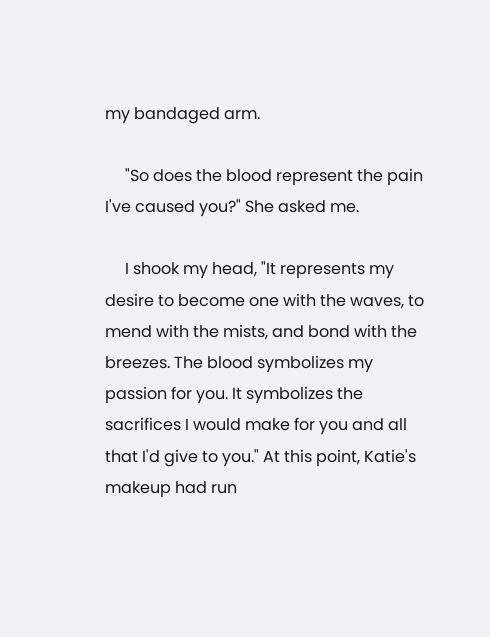my bandaged arm.

     "So does the blood represent the pain I've caused you?" She asked me.

     I shook my head, "It represents my desire to become one with the waves, to mend with the mists, and bond with the breezes. The blood symbolizes my passion for you. It symbolizes the sacrifices I would make for you and all that I'd give to you." At this point, Katie's makeup had run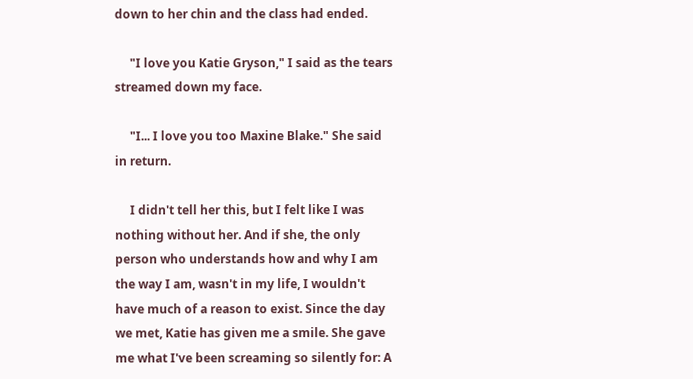down to her chin and the class had ended.

     "I love you Katie Gryson," I said as the tears streamed down my face.

     "I... I love you too Maxine Blake." She said in return.

     I didn't tell her this, but I felt like I was nothing without her. And if she, the only person who understands how and why I am the way I am, wasn't in my life, I wouldn't have much of a reason to exist. Since the day we met, Katie has given me a smile. She gave me what I've been screaming so silently for: A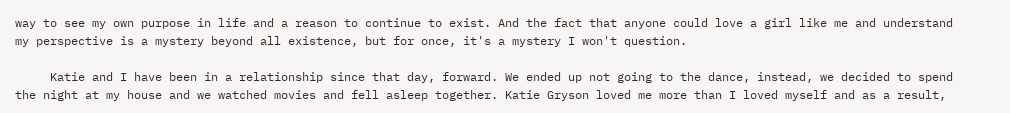way to see my own purpose in life and a reason to continue to exist. And the fact that anyone could love a girl like me and understand my perspective is a mystery beyond all existence, but for once, it's a mystery I won't question.

     Katie and I have been in a relationship since that day, forward. We ended up not going to the dance, instead, we decided to spend the night at my house and we watched movies and fell asleep together. Katie Gryson loved me more than I loved myself and as a result,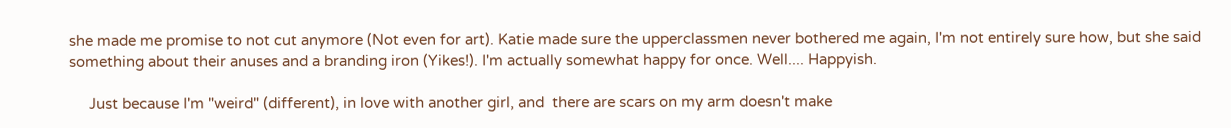she made me promise to not cut anymore (Not even for art). Katie made sure the upperclassmen never bothered me again, I'm not entirely sure how, but she said something about their anuses and a branding iron (Yikes!). I'm actually somewhat happy for once. Well.... Happyish.

     Just because I'm "weird" (different), in love with another girl, and  there are scars on my arm doesn't make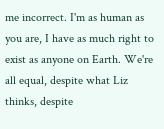me incorrect. I'm as human as you are, I have as much right to exist as anyone on Earth. We're all equal, despite what Liz thinks, despite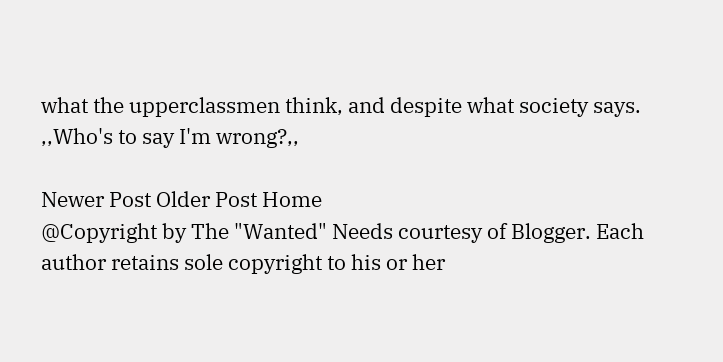what the upperclassmen think, and despite what society says.
,,Who's to say I'm wrong?,,

Newer Post Older Post Home
@Copyright by The "Wanted" Needs courtesy of Blogger. Each author retains sole copyright to his or her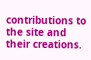contributions to the site and their creations.